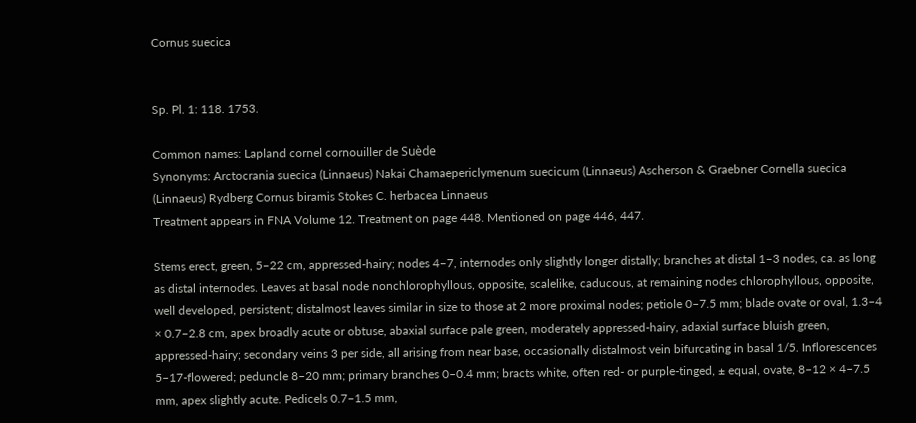Cornus suecica


Sp. Pl. 1: 118. 1753.

Common names: Lapland cornel cornouiller de Suède
Synonyms: Arctocrania suecica (Linnaeus) Nakai Chamaepericlymenum suecicum (Linnaeus) Ascherson & Graebner Cornella suecica (Linnaeus) Rydberg Cornus biramis Stokes C. herbacea Linnaeus
Treatment appears in FNA Volume 12. Treatment on page 448. Mentioned on page 446, 447.

Stems erect, green, 5–22 cm, appressed-hairy; nodes 4–7, internodes only slightly longer distally; branches at distal 1–3 nodes, ca. as long as distal internodes. Leaves at basal node nonchlorophyllous, opposite, scalelike, caducous, at remaining nodes chlorophyllous, opposite, well developed, persistent; distalmost leaves similar in size to those at 2 more proximal nodes; petiole 0–7.5 mm; blade ovate or oval, 1.3–4 × 0.7–2.8 cm, apex broadly acute or obtuse, abaxial surface pale green, moderately appressed-hairy, adaxial surface bluish green, appressed-hairy; secondary veins 3 per side, all arising from near base, occasionally distalmost vein bifurcating in basal 1/5. Inflorescences 5–17-flowered; peduncle 8–20 mm; primary branches 0–0.4 mm; bracts white, often red- or purple-tinged, ± equal, ovate, 8–12 × 4–7.5 mm, apex slightly acute. Pedicels 0.7–1.5 mm,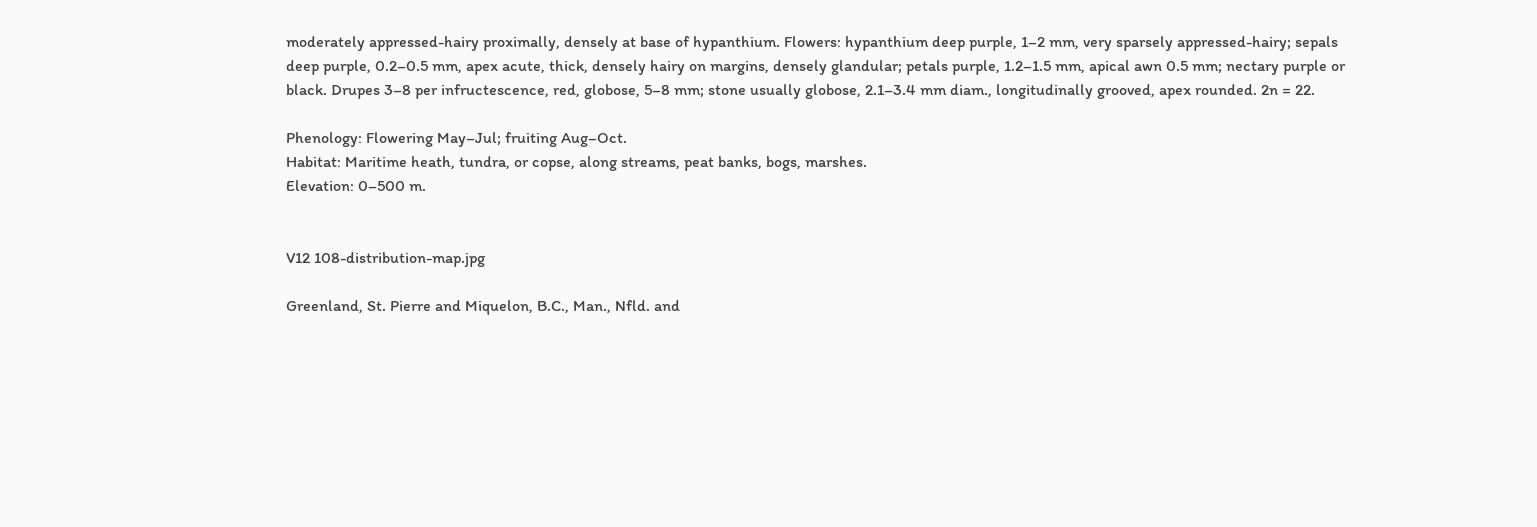moderately appressed-hairy proximally, densely at base of hypanthium. Flowers: hypanthium deep purple, 1–2 mm, very sparsely appressed-hairy; sepals deep purple, 0.2–0.5 mm, apex acute, thick, densely hairy on margins, densely glandular; petals purple, 1.2–1.5 mm, apical awn 0.5 mm; nectary purple or black. Drupes 3–8 per infructescence, red, globose, 5–8 mm; stone usually globose, 2.1–3.4 mm diam., longitudinally grooved, apex rounded. 2n = 22.

Phenology: Flowering May–Jul; fruiting Aug–Oct.
Habitat: Maritime heath, tundra, or copse, along streams, peat banks, bogs, marshes.
Elevation: 0–500 m.


V12 108-distribution-map.jpg

Greenland, St. Pierre and Miquelon, B.C., Man., Nfld. and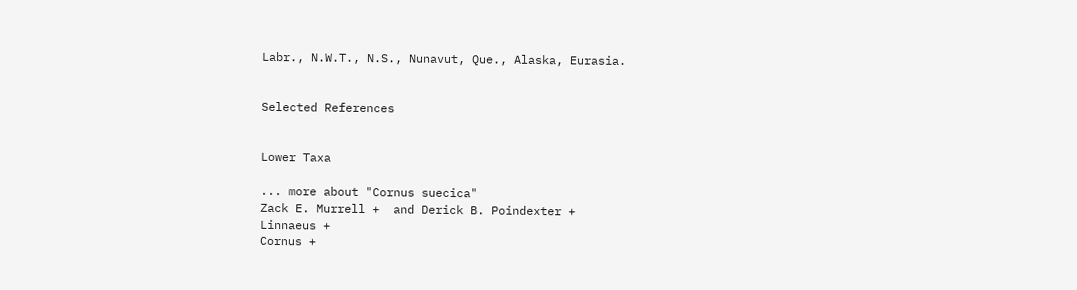Labr., N.W.T., N.S., Nunavut, Que., Alaska, Eurasia.


Selected References


Lower Taxa

... more about "Cornus suecica"
Zack E. Murrell +  and Derick B. Poindexter +
Linnaeus +
Cornus +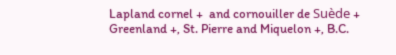Lapland cornel +  and cornouiller de Suède +
Greenland +, St. Pierre and Miquelon +, B.C.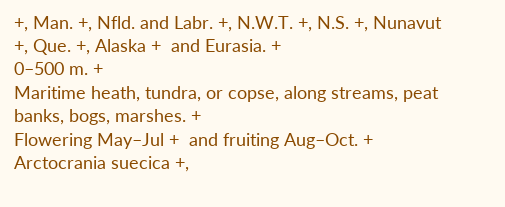+, Man. +, Nfld. and Labr. +, N.W.T. +, N.S. +, Nunavut +, Que. +, Alaska +  and Eurasia. +
0–500 m. +
Maritime heath, tundra, or copse, along streams, peat banks, bogs, marshes. +
Flowering May–Jul +  and fruiting Aug–Oct. +
Arctocrania suecica +,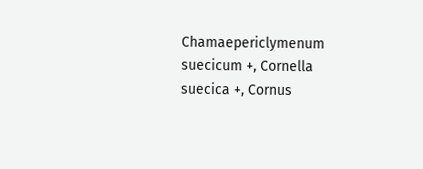Chamaepericlymenum suecicum +, Cornella suecica +, Cornus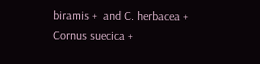biramis +  and C. herbacea +
Cornus suecica +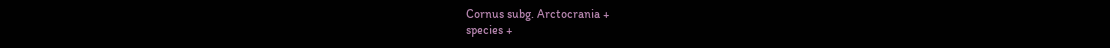Cornus subg. Arctocrania +
species +